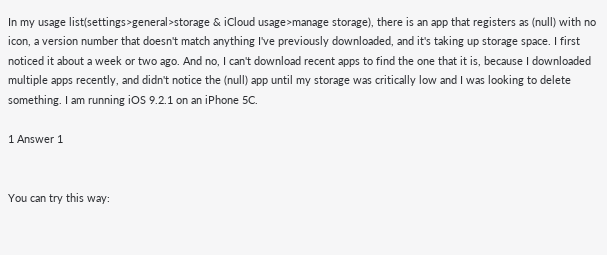In my usage list(settings>general>storage & iCloud usage>manage storage), there is an app that registers as (null) with no icon, a version number that doesn't match anything I've previously downloaded, and it's taking up storage space. I first noticed it about a week or two ago. And no, I can't download recent apps to find the one that it is, because I downloaded multiple apps recently, and didn't notice the (null) app until my storage was critically low and I was looking to delete something. I am running iOS 9.2.1 on an iPhone 5C.

1 Answer 1


You can try this way: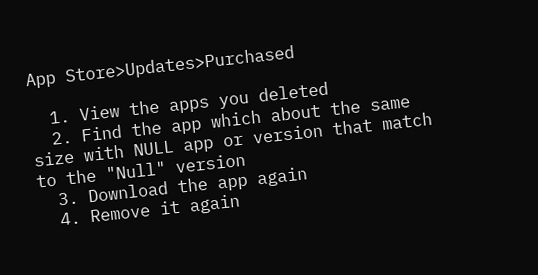App Store>Updates>Purchased

  1. View the apps you deleted
  2. Find the app which about the same size with NULL app or version that match to the "Null" version
  3. Download the app again
  4. Remove it again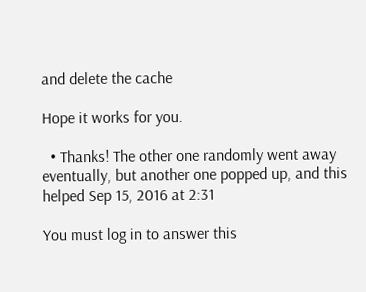and delete the cache

Hope it works for you.

  • Thanks! The other one randomly went away eventually, but another one popped up, and this helped Sep 15, 2016 at 2:31

You must log in to answer this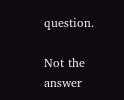question.

Not the answer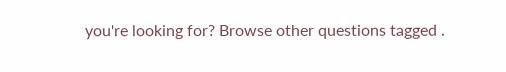you're looking for? Browse other questions tagged .